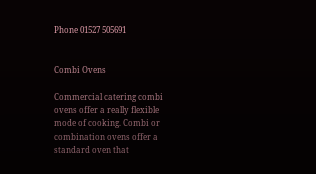Phone 01527 505691


Combi Ovens

Commercial catering combi ovens offer a really flexible mode of cooking. Combi or combination ovens offer a standard oven that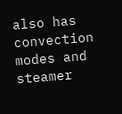also has convection modes and steamer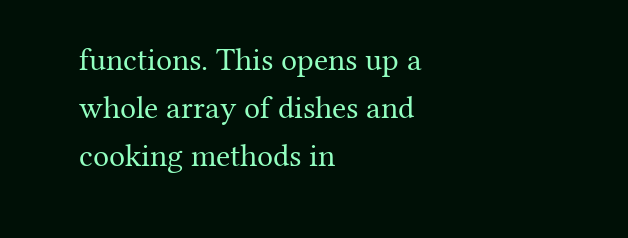functions. This opens up a whole array of dishes and cooking methods in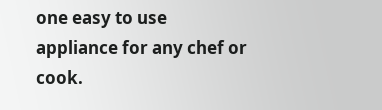one easy to use appliance for any chef or cook.